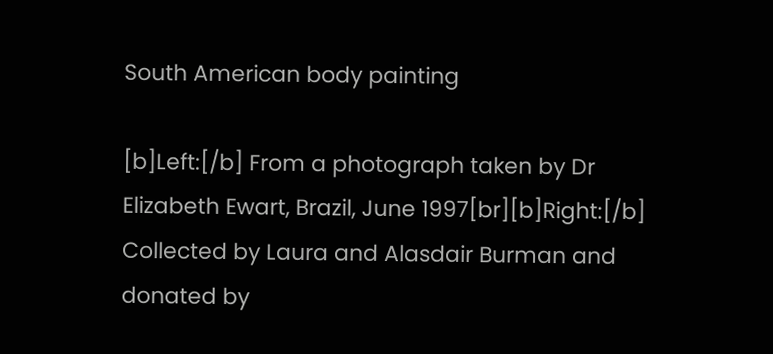South American body painting

[b]Left:[/b] From a photograph taken by Dr Elizabeth Ewart, Brazil, June 1997[br][b]Right:[/b] Collected by Laura and Alasdair Burman and donated by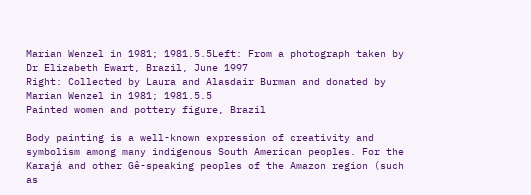Marian Wenzel in 1981; 1981.5.5Left: From a photograph taken by Dr Elizabeth Ewart, Brazil, June 1997
Right: Collected by Laura and Alasdair Burman and donated by Marian Wenzel in 1981; 1981.5.5
Painted women and pottery figure, Brazil

Body painting is a well-known expression of creativity and symbolism among many indigenous South American peoples. For the Karajá and other Gê-speaking peoples of the Amazon region (such as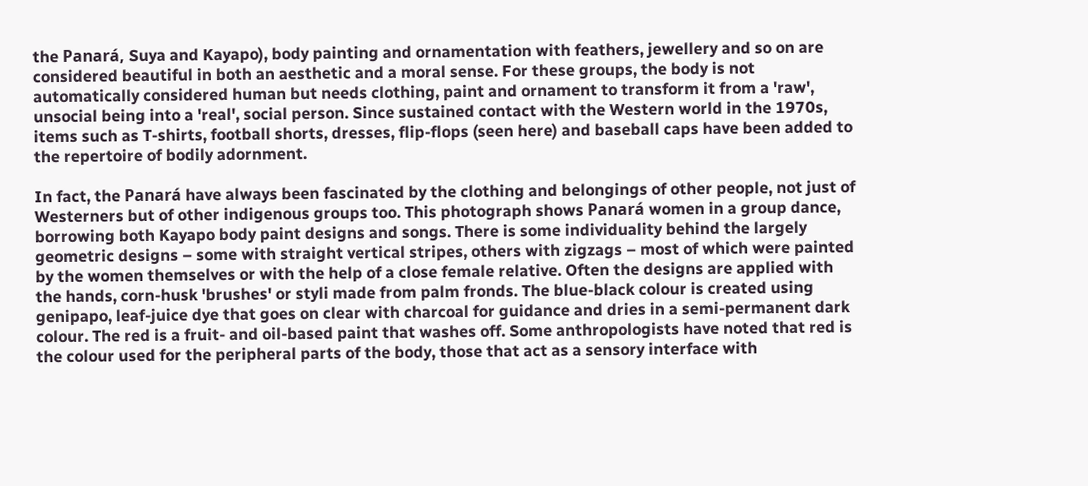the Panará, Suya and Kayapo), body painting and ornamentation with feathers, jewellery and so on are considered beautiful in both an aesthetic and a moral sense. For these groups, the body is not automatically considered human but needs clothing, paint and ornament to transform it from a 'raw', unsocial being into a 'real', social person. Since sustained contact with the Western world in the 1970s, items such as T-shirts, football shorts, dresses, flip-flops (seen here) and baseball caps have been added to the repertoire of bodily adornment.

In fact, the Panará have always been fascinated by the clothing and belongings of other people, not just of Westerners but of other indigenous groups too. This photograph shows Panará women in a group dance, borrowing both Kayapo body paint designs and songs. There is some individuality behind the largely geometric designs – some with straight vertical stripes, others with zigzags – most of which were painted by the women themselves or with the help of a close female relative. Often the designs are applied with the hands, corn-husk 'brushes' or styli made from palm fronds. The blue-black colour is created using genipapo, leaf-juice dye that goes on clear with charcoal for guidance and dries in a semi-permanent dark colour. The red is a fruit- and oil-based paint that washes off. Some anthropologists have noted that red is the colour used for the peripheral parts of the body, those that act as a sensory interface with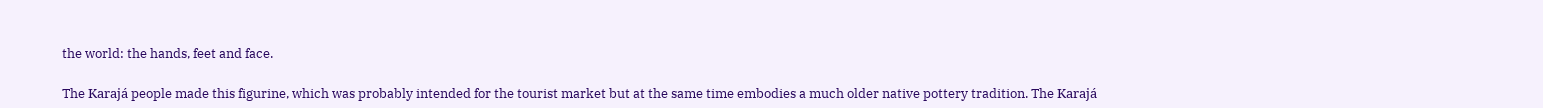the world: the hands, feet and face.

The Karajá people made this figurine, which was probably intended for the tourist market but at the same time embodies a much older native pottery tradition. The Karajá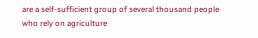are a self-sufficient group of several thousand people who rely on agriculture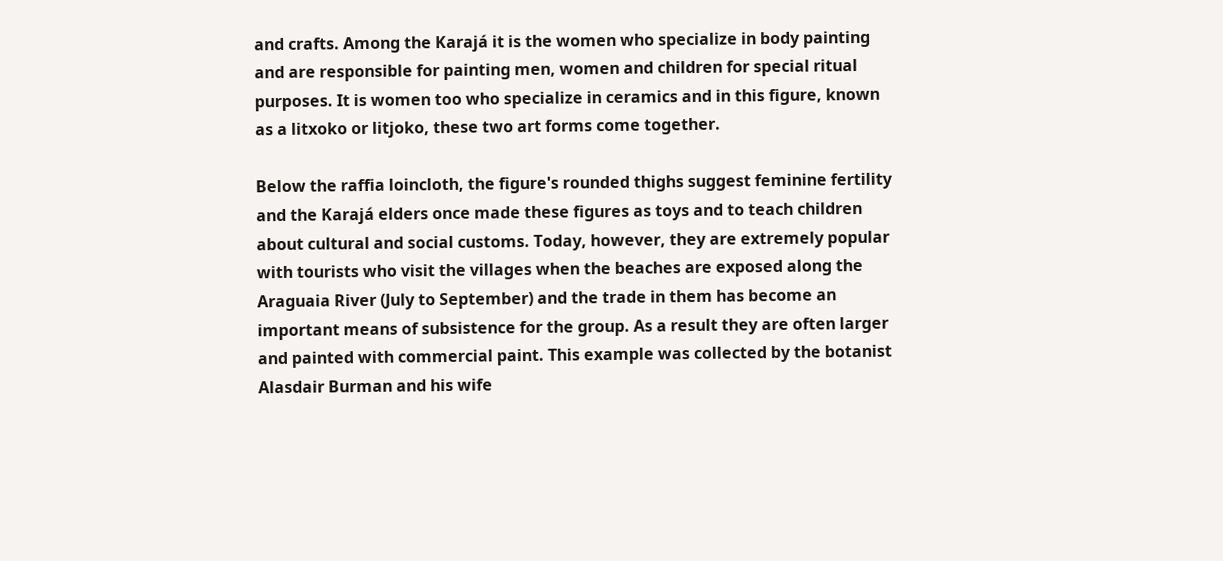and crafts. Among the Karajá it is the women who specialize in body painting and are responsible for painting men, women and children for special ritual purposes. It is women too who specialize in ceramics and in this figure, known as a litxoko or litjoko, these two art forms come together.

Below the raffia loincloth, the figure's rounded thighs suggest feminine fertility and the Karajá elders once made these figures as toys and to teach children about cultural and social customs. Today, however, they are extremely popular with tourists who visit the villages when the beaches are exposed along the Araguaia River (July to September) and the trade in them has become an important means of subsistence for the group. As a result they are often larger and painted with commercial paint. This example was collected by the botanist Alasdair Burman and his wife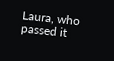Laura, who passed it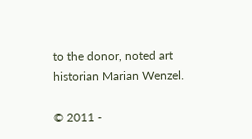to the donor, noted art historian Marian Wenzel.

© 2011 -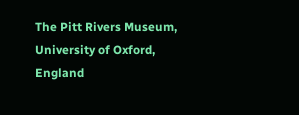The Pitt Rivers Museum, University of Oxford, England